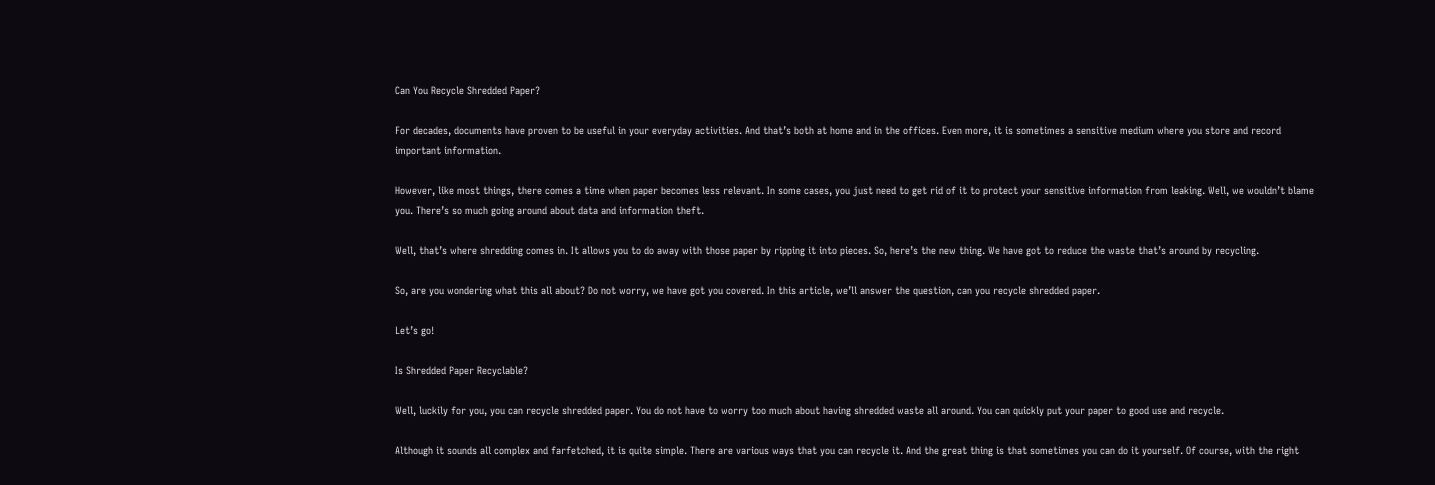Can You Recycle Shredded Paper?

For decades, documents have proven to be useful in your everyday activities. And that’s both at home and in the offices. Even more, it is sometimes a sensitive medium where you store and record important information.

However, like most things, there comes a time when paper becomes less relevant. In some cases, you just need to get rid of it to protect your sensitive information from leaking. Well, we wouldn’t blame you. There’s so much going around about data and information theft.

Well, that’s where shredding comes in. It allows you to do away with those paper by ripping it into pieces. So, here’s the new thing. We have got to reduce the waste that’s around by recycling.

So, are you wondering what this all about? Do not worry, we have got you covered. In this article, we’ll answer the question, can you recycle shredded paper.

Let’s go!

Is Shredded Paper Recyclable?

Well, luckily for you, you can recycle shredded paper. You do not have to worry too much about having shredded waste all around. You can quickly put your paper to good use and recycle.

Although it sounds all complex and farfetched, it is quite simple. There are various ways that you can recycle it. And the great thing is that sometimes you can do it yourself. Of course, with the right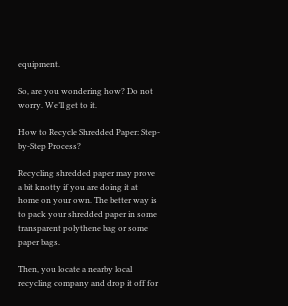equipment.

So, are you wondering how? Do not worry. We’ll get to it.

How to Recycle Shredded Paper: Step-by-Step Process?

Recycling shredded paper may prove a bit knotty if you are doing it at home on your own. The better way is to pack your shredded paper in some transparent polythene bag or some paper bags.

Then, you locate a nearby local recycling company and drop it off for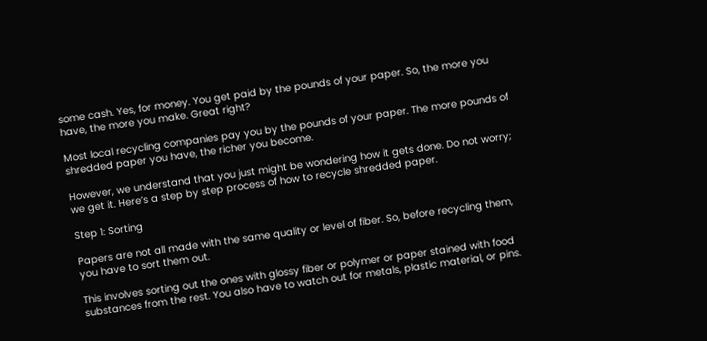some cash. Yes, for money. You get paid by the pounds of your paper. So, the more you have, the more you make. Great right?

Most local recycling companies pay you by the pounds of your paper. The more pounds of shredded paper you have, the richer you become.

However, we understand that you just might be wondering how it gets done. Do not worry; we get it. Here’s a step by step process of how to recycle shredded paper.

Step 1: Sorting

Papers are not all made with the same quality or level of fiber. So, before recycling them, you have to sort them out.

This involves sorting out the ones with glossy fiber or polymer or paper stained with food substances from the rest. You also have to watch out for metals, plastic material, or pins.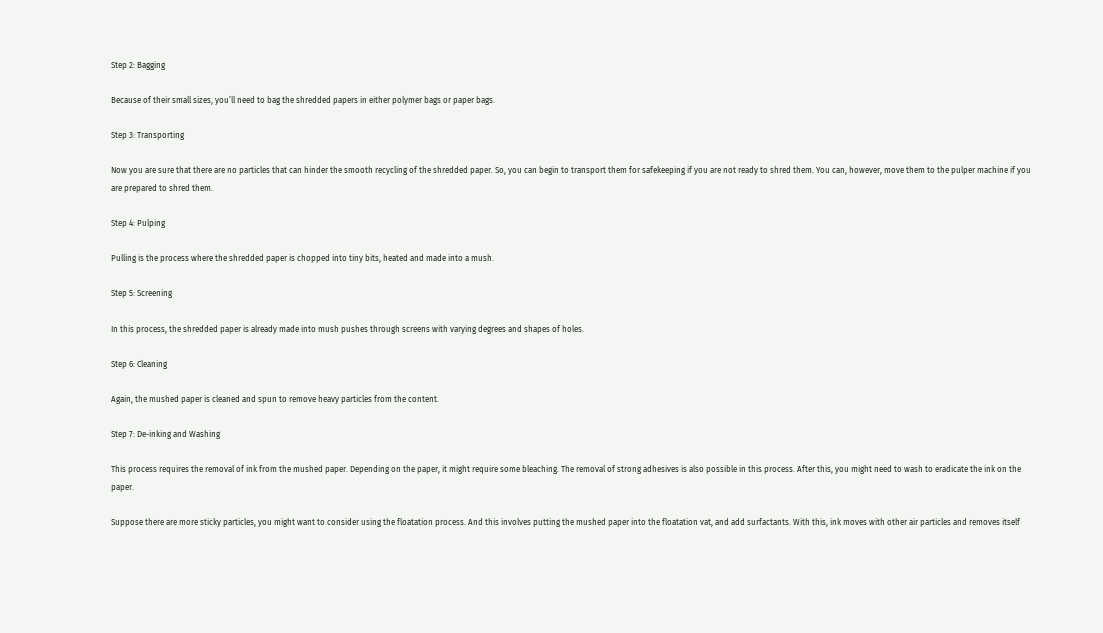Step 2: Bagging

Because of their small sizes, you’ll need to bag the shredded papers in either polymer bags or paper bags.

Step 3: Transporting

Now you are sure that there are no particles that can hinder the smooth recycling of the shredded paper. So, you can begin to transport them for safekeeping if you are not ready to shred them. You can, however, move them to the pulper machine if you are prepared to shred them.

Step 4: Pulping

Pulling is the process where the shredded paper is chopped into tiny bits, heated and made into a mush.

Step 5: Screening

In this process, the shredded paper is already made into mush pushes through screens with varying degrees and shapes of holes.

Step 6: Cleaning

Again, the mushed paper is cleaned and spun to remove heavy particles from the content.

Step 7: De-inking and Washing

This process requires the removal of ink from the mushed paper. Depending on the paper, it might require some bleaching. The removal of strong adhesives is also possible in this process. After this, you might need to wash to eradicate the ink on the paper.

Suppose there are more sticky particles, you might want to consider using the floatation process. And this involves putting the mushed paper into the floatation vat, and add surfactants. With this, ink moves with other air particles and removes itself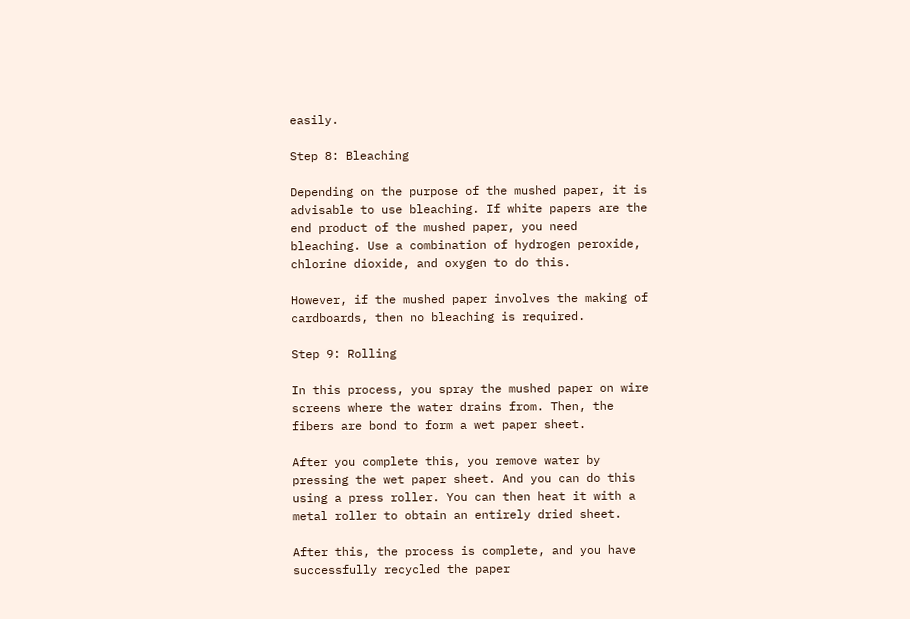easily.

Step 8: Bleaching

Depending on the purpose of the mushed paper, it is advisable to use bleaching. If white papers are the end product of the mushed paper, you need bleaching. Use a combination of hydrogen peroxide, chlorine dioxide, and oxygen to do this.

However, if the mushed paper involves the making of cardboards, then no bleaching is required.

Step 9: Rolling

In this process, you spray the mushed paper on wire screens where the water drains from. Then, the fibers are bond to form a wet paper sheet.

After you complete this, you remove water by pressing the wet paper sheet. And you can do this using a press roller. You can then heat it with a metal roller to obtain an entirely dried sheet.

After this, the process is complete, and you have successfully recycled the paper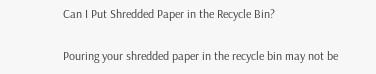Can I Put Shredded Paper in the Recycle Bin?

Pouring your shredded paper in the recycle bin may not be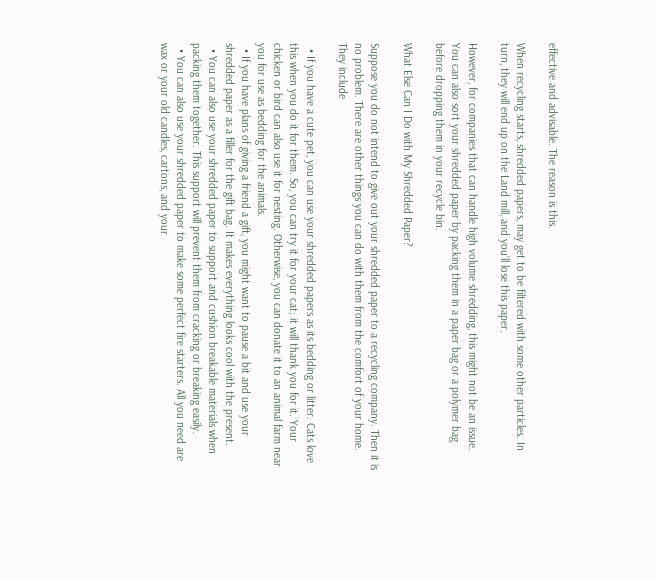effective and advisable. The reason is this.

When recycling starts, shredded papers, may get to be filtered with some other particles. In turn, they will end up on the Land mill, and you’ll lose this paper.

However, for companies that can handle high volume shredding, this might not be an issue. You can also sort your shredded paper by packing them in a paper bag or a polymer bag before dropping them in your recycle bin.

What Else Can I Do with My Shredded Paper?

Suppose you do not intend to give out your shredded paper to a recycling company. Then it is no problem. There are other things you can do with them from the comfort of your home. They include

  • If you have a cute pet, you can use your shredded papers as its bedding or litter. Cats love this when you do it for them. So, you can try it for your cat; it will thank you for it. Your chicken or bird can also use it for nesting. Otherwise, you can donate it to an animal farm near you for use as bedding for the animals.
  • If you have plans of giving a friend a gift, you might want to pause a bit and use your shredded paper as a filler for the gift bag. It makes everything looks cool with the present.
  • You can also use your shredded paper to support and cushion breakable materials when packing them together. This support will prevent them from cracking or breaking easily.
  • You can also use your shredded paper to make some perfect fire starters. All you need are wax or your old candles, cartons, and your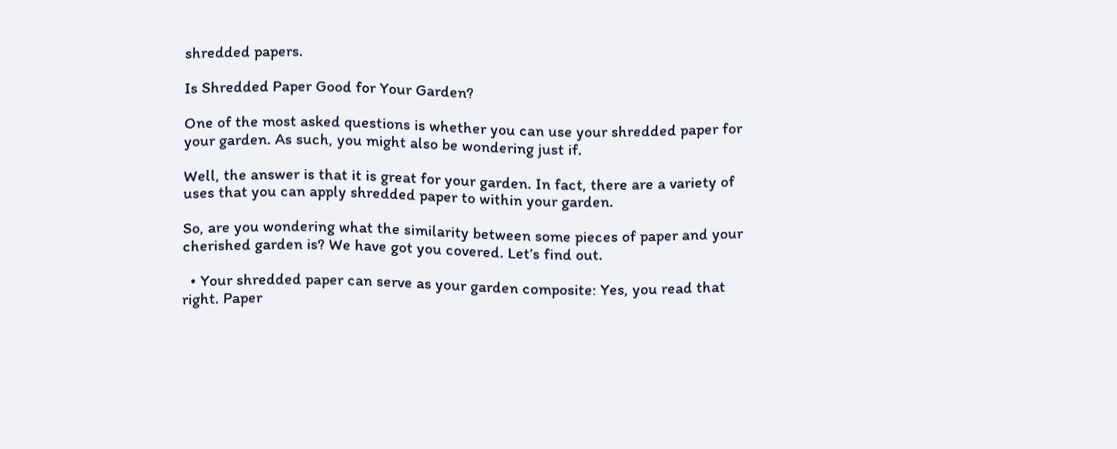shredded papers.

Is Shredded Paper Good for Your Garden?

One of the most asked questions is whether you can use your shredded paper for your garden. As such, you might also be wondering just if.

Well, the answer is that it is great for your garden. In fact, there are a variety of uses that you can apply shredded paper to within your garden.

So, are you wondering what the similarity between some pieces of paper and your cherished garden is? We have got you covered. Let’s find out.

  • Your shredded paper can serve as your garden composite: Yes, you read that right. Paper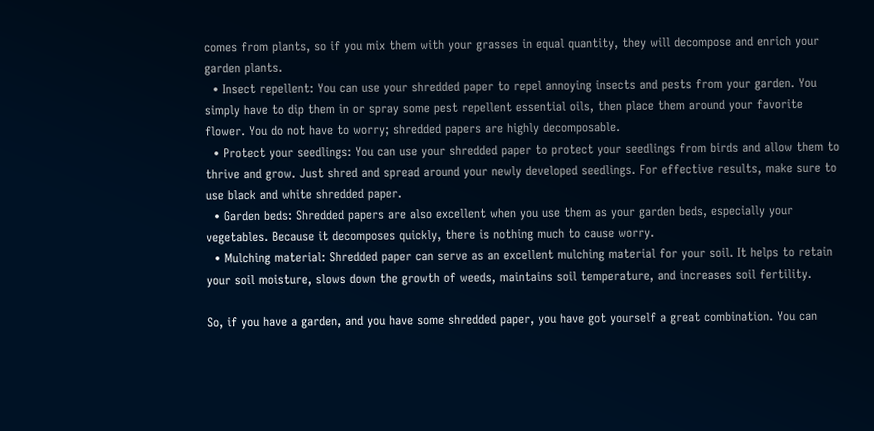comes from plants, so if you mix them with your grasses in equal quantity, they will decompose and enrich your garden plants.
  • Insect repellent: You can use your shredded paper to repel annoying insects and pests from your garden. You simply have to dip them in or spray some pest repellent essential oils, then place them around your favorite flower. You do not have to worry; shredded papers are highly decomposable.
  • Protect your seedlings: You can use your shredded paper to protect your seedlings from birds and allow them to thrive and grow. Just shred and spread around your newly developed seedlings. For effective results, make sure to use black and white shredded paper.
  • Garden beds: Shredded papers are also excellent when you use them as your garden beds, especially your vegetables. Because it decomposes quickly, there is nothing much to cause worry.
  • Mulching material: Shredded paper can serve as an excellent mulching material for your soil. It helps to retain your soil moisture, slows down the growth of weeds, maintains soil temperature, and increases soil fertility.

So, if you have a garden, and you have some shredded paper, you have got yourself a great combination. You can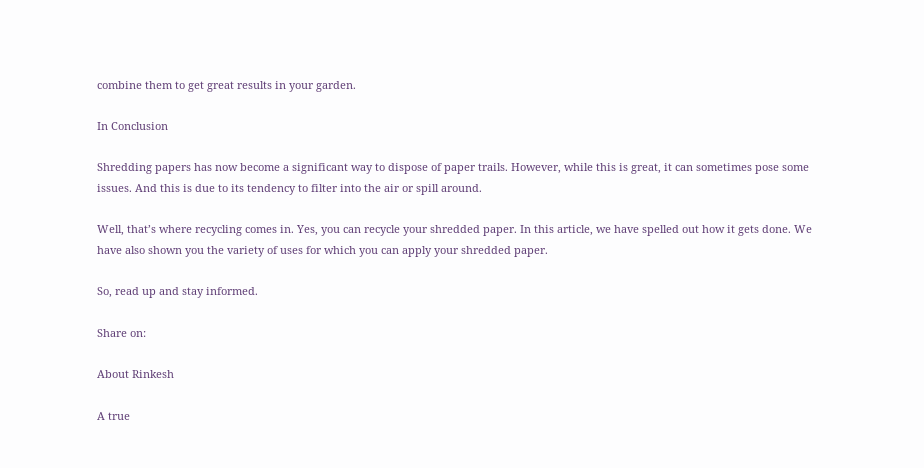combine them to get great results in your garden.

In Conclusion

Shredding papers has now become a significant way to dispose of paper trails. However, while this is great, it can sometimes pose some issues. And this is due to its tendency to filter into the air or spill around.

Well, that’s where recycling comes in. Yes, you can recycle your shredded paper. In this article, we have spelled out how it gets done. We have also shown you the variety of uses for which you can apply your shredded paper.

So, read up and stay informed.

Share on:

About Rinkesh

A true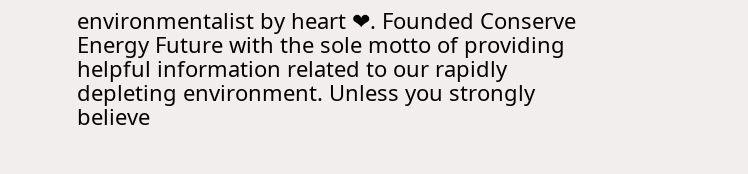environmentalist by heart ❤. Founded Conserve Energy Future with the sole motto of providing helpful information related to our rapidly depleting environment. Unless you strongly believe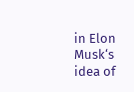in Elon Musk‘s idea of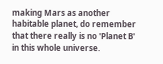making Mars as another habitable planet, do remember that there really is no 'Planet B' in this whole universe.